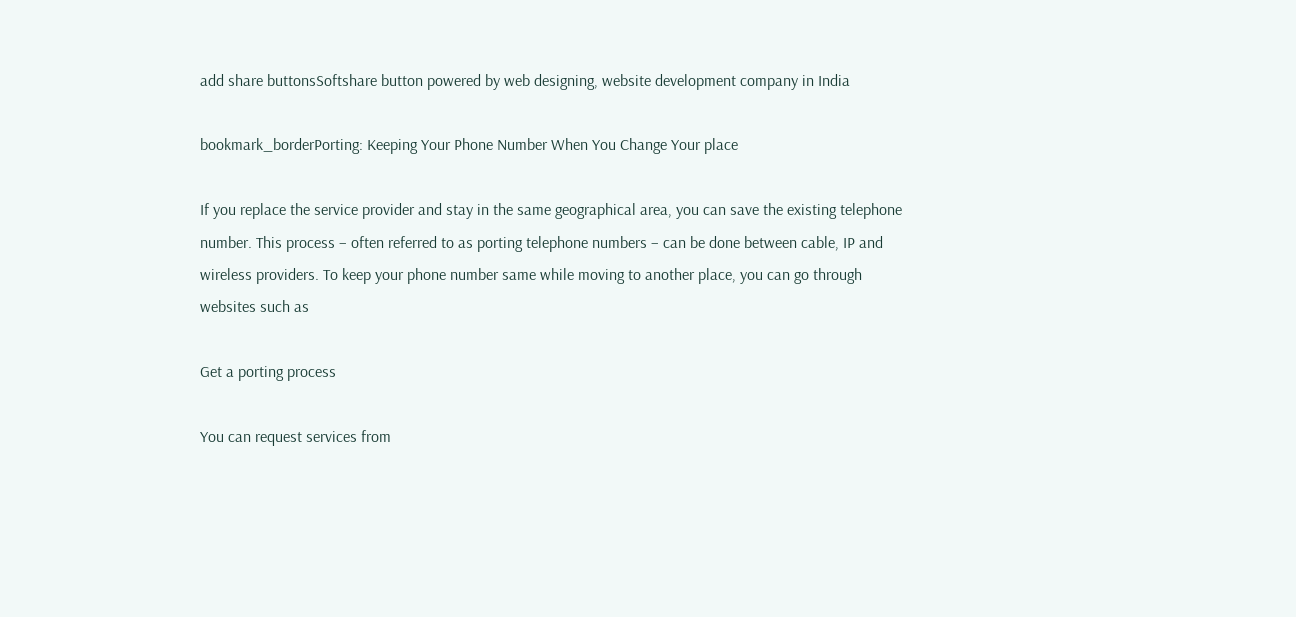add share buttonsSoftshare button powered by web designing, website development company in India

bookmark_borderPorting: Keeping Your Phone Number When You Change Your place

If you replace the service provider and stay in the same geographical area, you can save the existing telephone number. This process – often referred to as porting telephone numbers – can be done between cable, IP and wireless providers. To keep your phone number same while moving to another place, you can go through websites such as

Get a porting process

You can request services from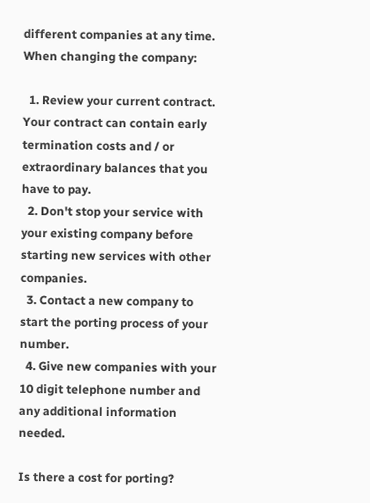different companies at any time. When changing the company:

  1. Review your current contract. Your contract can contain early termination costs and / or extraordinary balances that you have to pay.
  2. Don't stop your service with your existing company before starting new services with other companies.
  3. Contact a new company to start the porting process of your number.
  4. Give new companies with your 10 digit telephone number and any additional information needed.

Is there a cost for porting?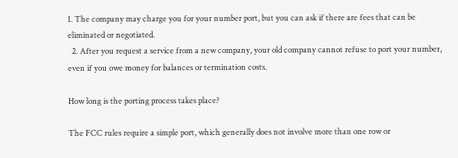1. The company may charge you for your number port, but you can ask if there are fees that can be eliminated or negotiated.
  2. After you request a service from a new company, your old company cannot refuse to port your number, even if you owe money for balances or termination costs.

How long is the porting process takes place?

The FCC rules require a simple port, which generally does not involve more than one row or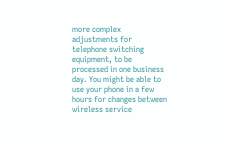more complex adjustments for telephone switching equipment, to be processed in one business day. You might be able to use your phone in a few hours for changes between wireless service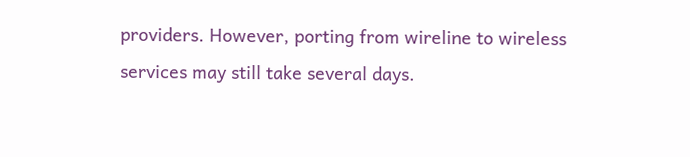providers. However, porting from wireline to wireless services may still take several days.